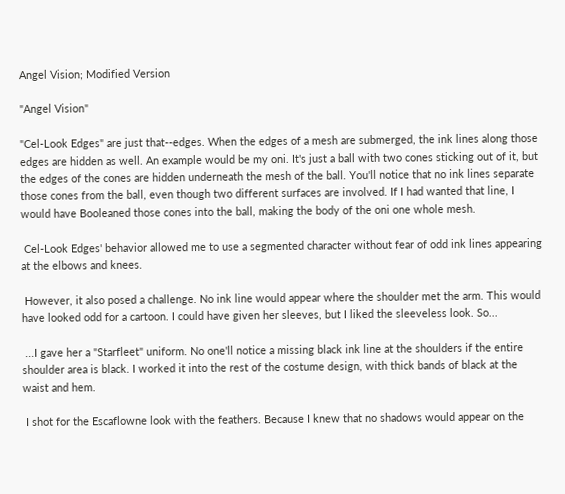Angel Vision; Modified Version

"Angel Vision"

"Cel-Look Edges" are just that--edges. When the edges of a mesh are submerged, the ink lines along those edges are hidden as well. An example would be my oni. It's just a ball with two cones sticking out of it, but the edges of the cones are hidden underneath the mesh of the ball. You'll notice that no ink lines separate those cones from the ball, even though two different surfaces are involved. If I had wanted that line, I would have Booleaned those cones into the ball, making the body of the oni one whole mesh.

 Cel-Look Edges' behavior allowed me to use a segmented character without fear of odd ink lines appearing at the elbows and knees.

 However, it also posed a challenge. No ink line would appear where the shoulder met the arm. This would have looked odd for a cartoon. I could have given her sleeves, but I liked the sleeveless look. So...

 ...I gave her a "Starfleet" uniform. No one'll notice a missing black ink line at the shoulders if the entire shoulder area is black. I worked it into the rest of the costume design, with thick bands of black at the waist and hem.

 I shot for the Escaflowne look with the feathers. Because I knew that no shadows would appear on the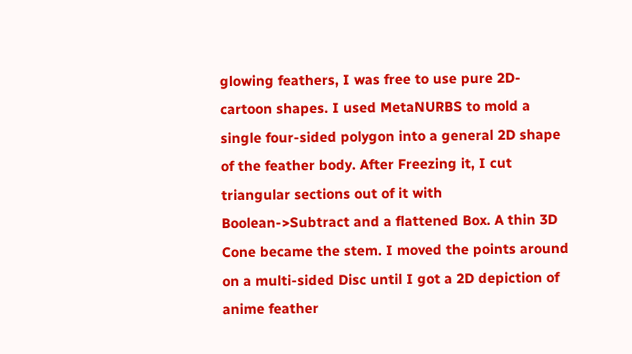glowing feathers, I was free to use pure 2D-cartoon shapes. I used MetaNURBS to mold a single four-sided polygon into a general 2D shape of the feather body. After Freezing it, I cut triangular sections out of it with Boolean->Subtract and a flattened Box. A thin 3D Cone became the stem. I moved the points around on a multi-sided Disc until I got a 2D depiction of anime feather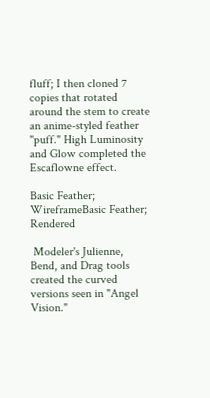fluff; I then cloned 7 copies that rotated around the stem to create an anime-styled feather "puff." High Luminosity and Glow completed the Escaflowne effect.

Basic Feather; WireframeBasic Feather; Rendered

 Modeler's Julienne, Bend, and Drag tools created the curved versions seen in "Angel Vision."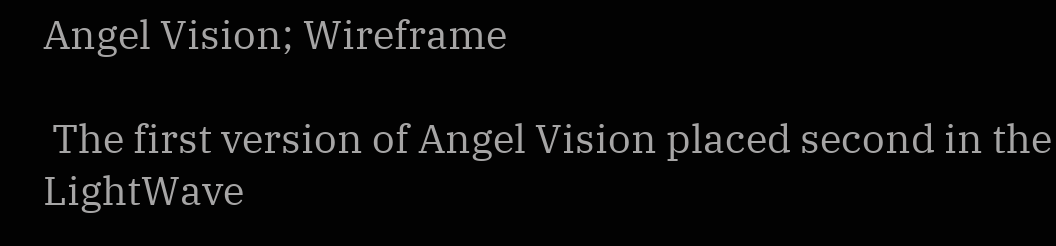Angel Vision; Wireframe

 The first version of Angel Vision placed second in the LightWave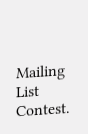Mailing List Contest.